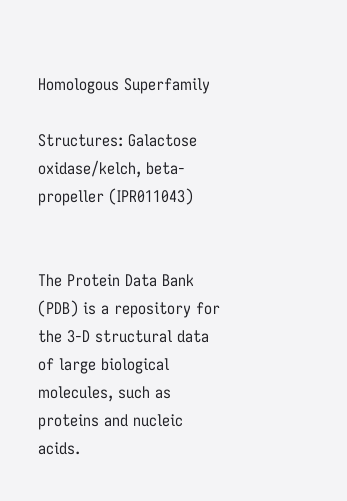Homologous Superfamily

Structures: Galactose oxidase/kelch, beta-propeller (IPR011043)


The Protein Data Bank (PDB) is a repository for the 3-D structural data of large biological molecules, such as proteins and nucleic acids.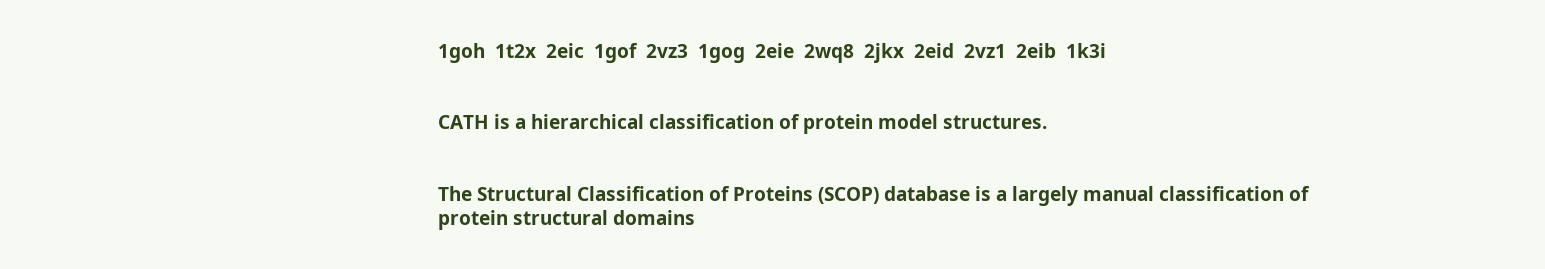1goh  1t2x  2eic  1gof  2vz3  1gog  2eie  2wq8  2jkx  2eid  2vz1  2eib  1k3i


CATH is a hierarchical classification of protein model structures.


The Structural Classification of Proteins (SCOP) database is a largely manual classification of protein structural domains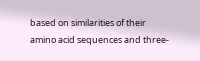based on similarities of their amino acid sequences and three-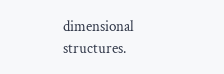dimensional structures.